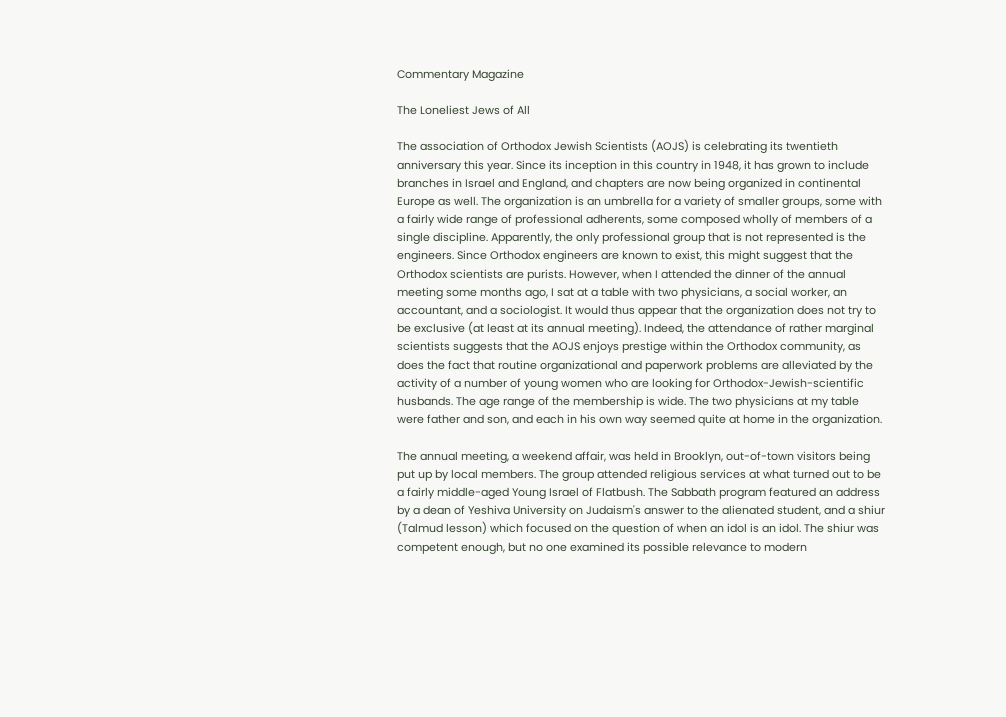Commentary Magazine

The Loneliest Jews of All

The association of Orthodox Jewish Scientists (AOJS) is celebrating its twentieth anniversary this year. Since its inception in this country in 1948, it has grown to include branches in Israel and England, and chapters are now being organized in continental Europe as well. The organization is an umbrella for a variety of smaller groups, some with a fairly wide range of professional adherents, some composed wholly of members of a single discipline. Apparently, the only professional group that is not represented is the engineers. Since Orthodox engineers are known to exist, this might suggest that the Orthodox scientists are purists. However, when I attended the dinner of the annual meeting some months ago, I sat at a table with two physicians, a social worker, an accountant, and a sociologist. It would thus appear that the organization does not try to be exclusive (at least at its annual meeting). Indeed, the attendance of rather marginal scientists suggests that the AOJS enjoys prestige within the Orthodox community, as does the fact that routine organizational and paperwork problems are alleviated by the activity of a number of young women who are looking for Orthodox-Jewish-scientific husbands. The age range of the membership is wide. The two physicians at my table were father and son, and each in his own way seemed quite at home in the organization.

The annual meeting, a weekend affair, was held in Brooklyn, out-of-town visitors being put up by local members. The group attended religious services at what turned out to be a fairly middle-aged Young Israel of Flatbush. The Sabbath program featured an address by a dean of Yeshiva University on Judaism's answer to the alienated student, and a shiur (Talmud lesson) which focused on the question of when an idol is an idol. The shiur was competent enough, but no one examined its possible relevance to modern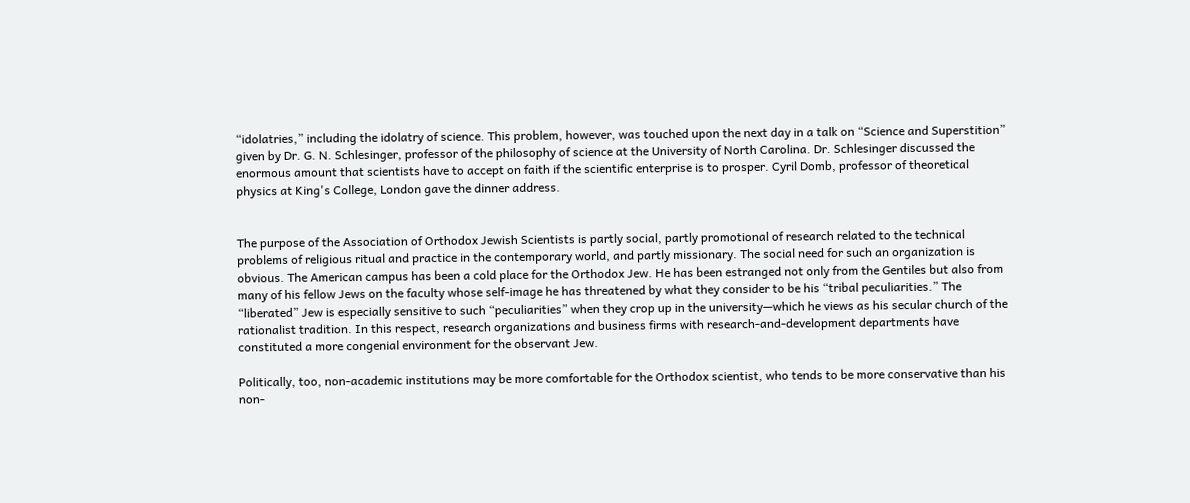“idolatries,” including the idolatry of science. This problem, however, was touched upon the next day in a talk on “Science and Superstition” given by Dr. G. N. Schlesinger, professor of the philosophy of science at the University of North Carolina. Dr. Schlesinger discussed the enormous amount that scientists have to accept on faith if the scientific enterprise is to prosper. Cyril Domb, professor of theoretical physics at King's College, London gave the dinner address.


The purpose of the Association of Orthodox Jewish Scientists is partly social, partly promotional of research related to the technical problems of religious ritual and practice in the contemporary world, and partly missionary. The social need for such an organization is obvious. The American campus has been a cold place for the Orthodox Jew. He has been estranged not only from the Gentiles but also from many of his fellow Jews on the faculty whose self-image he has threatened by what they consider to be his “tribal peculiarities.” The “liberated” Jew is especially sensitive to such “peculiarities” when they crop up in the university—which he views as his secular church of the rationalist tradition. In this respect, research organizations and business firms with research-and-development departments have constituted a more congenial environment for the observant Jew.

Politically, too, non-academic institutions may be more comfortable for the Orthodox scientist, who tends to be more conservative than his non-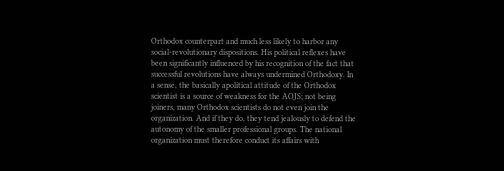Orthodox counterpart and much less likely to harbor any social-revolutionary dispositions. His political reflexes have been significantly influenced by his recognition of the fact that successful revolutions have always undermined Orthodoxy. In a sense, the basically apolitical attitude of the Orthodox scientist is a source of weakness for the AOJS; not being joiners, many Orthodox scientists do not even join the organization. And if they do, they tend jealously to defend the autonomy of the smaller professional groups. The national organization must therefore conduct its affairs with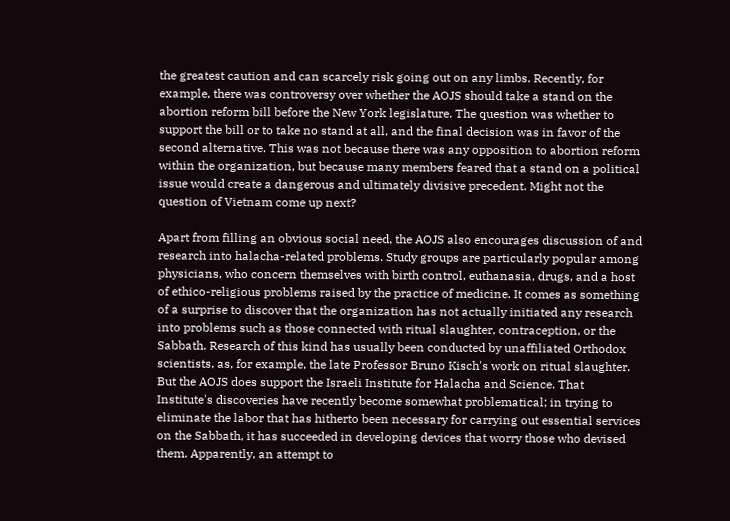the greatest caution and can scarcely risk going out on any limbs. Recently, for example, there was controversy over whether the AOJS should take a stand on the abortion reform bill before the New York legislature. The question was whether to support the bill or to take no stand at all, and the final decision was in favor of the second alternative. This was not because there was any opposition to abortion reform within the organization, but because many members feared that a stand on a political issue would create a dangerous and ultimately divisive precedent. Might not the question of Vietnam come up next?

Apart from filling an obvious social need, the AOJS also encourages discussion of and research into halacha-related problems. Study groups are particularly popular among physicians, who concern themselves with birth control, euthanasia, drugs, and a host of ethico-religious problems raised by the practice of medicine. It comes as something of a surprise to discover that the organization has not actually initiated any research into problems such as those connected with ritual slaughter, contraception, or the Sabbath. Research of this kind has usually been conducted by unaffiliated Orthodox scientists, as, for example, the late Professor Bruno Kisch's work on ritual slaughter. But the AOJS does support the Israeli Institute for Halacha and Science. That Institute's discoveries have recently become somewhat problematical; in trying to eliminate the labor that has hitherto been necessary for carrying out essential services on the Sabbath, it has succeeded in developing devices that worry those who devised them. Apparently, an attempt to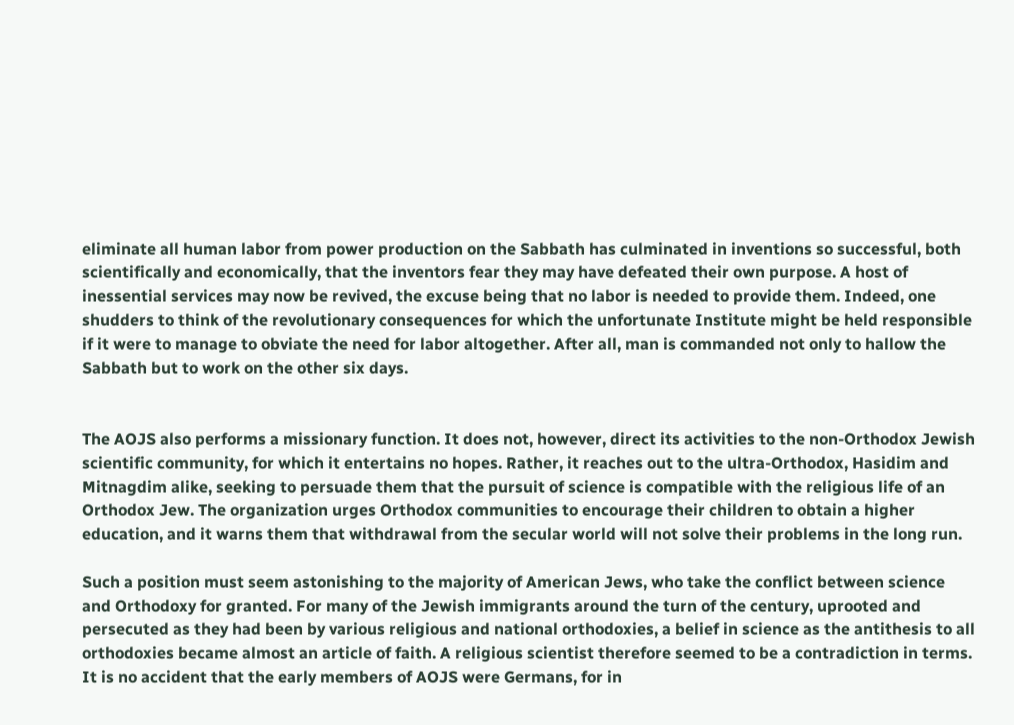eliminate all human labor from power production on the Sabbath has culminated in inventions so successful, both scientifically and economically, that the inventors fear they may have defeated their own purpose. A host of inessential services may now be revived, the excuse being that no labor is needed to provide them. Indeed, one shudders to think of the revolutionary consequences for which the unfortunate Institute might be held responsible if it were to manage to obviate the need for labor altogether. After all, man is commanded not only to hallow the Sabbath but to work on the other six days.


The AOJS also performs a missionary function. It does not, however, direct its activities to the non-Orthodox Jewish scientific community, for which it entertains no hopes. Rather, it reaches out to the ultra-Orthodox, Hasidim and Mitnagdim alike, seeking to persuade them that the pursuit of science is compatible with the religious life of an Orthodox Jew. The organization urges Orthodox communities to encourage their children to obtain a higher education, and it warns them that withdrawal from the secular world will not solve their problems in the long run.

Such a position must seem astonishing to the majority of American Jews, who take the conflict between science and Orthodoxy for granted. For many of the Jewish immigrants around the turn of the century, uprooted and persecuted as they had been by various religious and national orthodoxies, a belief in science as the antithesis to all orthodoxies became almost an article of faith. A religious scientist therefore seemed to be a contradiction in terms. It is no accident that the early members of AOJS were Germans, for in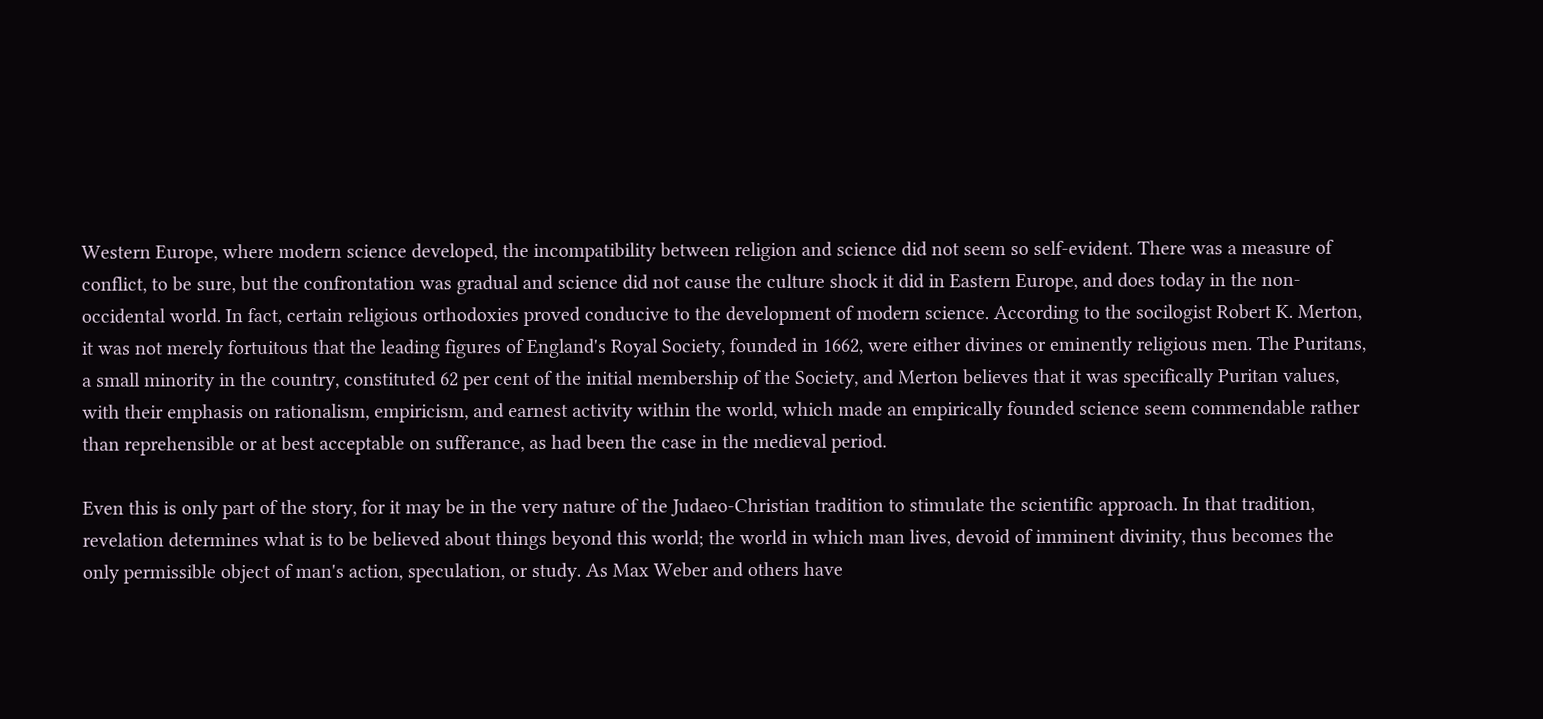Western Europe, where modern science developed, the incompatibility between religion and science did not seem so self-evident. There was a measure of conflict, to be sure, but the confrontation was gradual and science did not cause the culture shock it did in Eastern Europe, and does today in the non-occidental world. In fact, certain religious orthodoxies proved conducive to the development of modern science. According to the socilogist Robert K. Merton, it was not merely fortuitous that the leading figures of England's Royal Society, founded in 1662, were either divines or eminently religious men. The Puritans, a small minority in the country, constituted 62 per cent of the initial membership of the Society, and Merton believes that it was specifically Puritan values, with their emphasis on rationalism, empiricism, and earnest activity within the world, which made an empirically founded science seem commendable rather than reprehensible or at best acceptable on sufferance, as had been the case in the medieval period.

Even this is only part of the story, for it may be in the very nature of the Judaeo-Christian tradition to stimulate the scientific approach. In that tradition, revelation determines what is to be believed about things beyond this world; the world in which man lives, devoid of imminent divinity, thus becomes the only permissible object of man's action, speculation, or study. As Max Weber and others have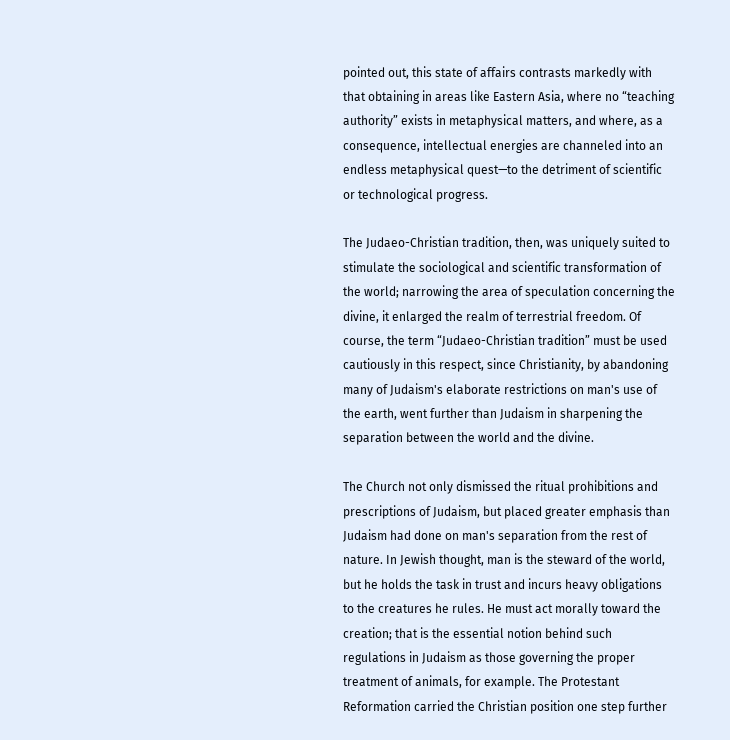pointed out, this state of affairs contrasts markedly with that obtaining in areas like Eastern Asia, where no “teaching authority” exists in metaphysical matters, and where, as a consequence, intellectual energies are channeled into an endless metaphysical quest—to the detriment of scientific or technological progress.

The Judaeo-Christian tradition, then, was uniquely suited to stimulate the sociological and scientific transformation of the world; narrowing the area of speculation concerning the divine, it enlarged the realm of terrestrial freedom. Of course, the term “Judaeo-Christian tradition” must be used cautiously in this respect, since Christianity, by abandoning many of Judaism's elaborate restrictions on man's use of the earth, went further than Judaism in sharpening the separation between the world and the divine.

The Church not only dismissed the ritual prohibitions and prescriptions of Judaism, but placed greater emphasis than Judaism had done on man's separation from the rest of nature. In Jewish thought, man is the steward of the world, but he holds the task in trust and incurs heavy obligations to the creatures he rules. He must act morally toward the creation; that is the essential notion behind such regulations in Judaism as those governing the proper treatment of animals, for example. The Protestant Reformation carried the Christian position one step further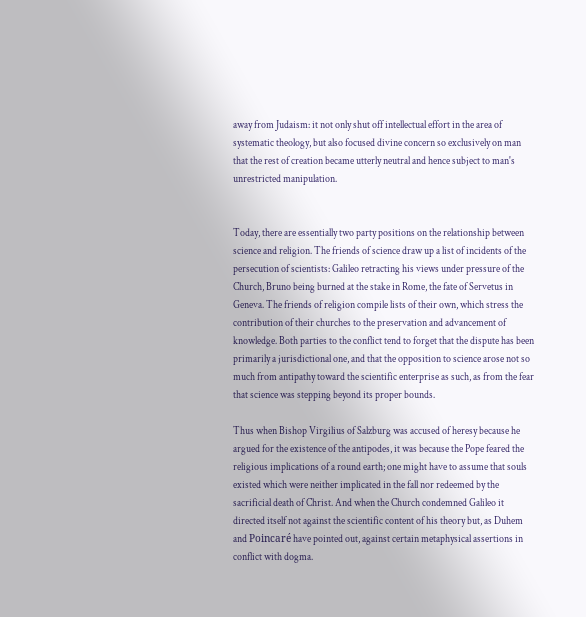away from Judaism: it not only shut off intellectual effort in the area of systematic theology, but also focused divine concern so exclusively on man that the rest of creation became utterly neutral and hence subject to man's unrestricted manipulation.


Today, there are essentially two party positions on the relationship between science and religion. The friends of science draw up a list of incidents of the persecution of scientists: Galileo retracting his views under pressure of the Church, Bruno being burned at the stake in Rome, the fate of Servetus in Geneva. The friends of religion compile lists of their own, which stress the contribution of their churches to the preservation and advancement of knowledge. Both parties to the conflict tend to forget that the dispute has been primarily a jurisdictional one, and that the opposition to science arose not so much from antipathy toward the scientific enterprise as such, as from the fear that science was stepping beyond its proper bounds.

Thus when Bishop Virgilius of Salzburg was accused of heresy because he argued for the existence of the antipodes, it was because the Pope feared the religious implications of a round earth; one might have to assume that souls existed which were neither implicated in the fall nor redeemed by the sacrificial death of Christ. And when the Church condemned Galileo it directed itself not against the scientific content of his theory but, as Duhem and Poincaré have pointed out, against certain metaphysical assertions in conflict with dogma.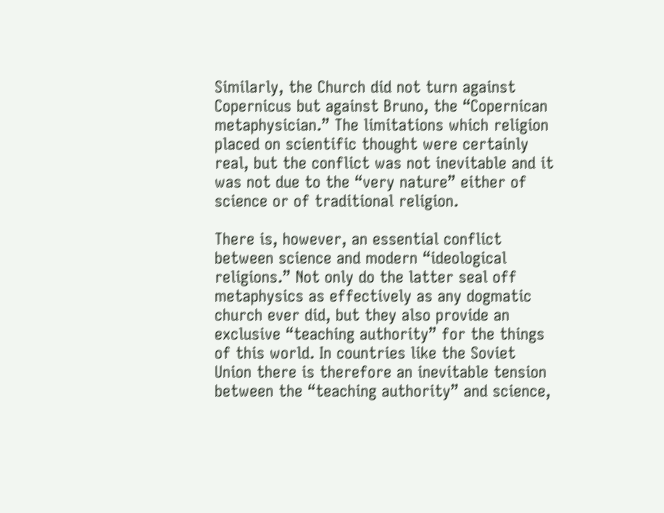Similarly, the Church did not turn against Copernicus but against Bruno, the “Copernican metaphysician.” The limitations which religion placed on scientific thought were certainly real, but the conflict was not inevitable and it was not due to the “very nature” either of science or of traditional religion.

There is, however, an essential conflict between science and modern “ideological religions.” Not only do the latter seal off metaphysics as effectively as any dogmatic church ever did, but they also provide an exclusive “teaching authority” for the things of this world. In countries like the Soviet Union there is therefore an inevitable tension between the “teaching authority” and science,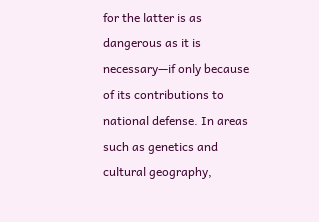for the latter is as dangerous as it is necessary—if only because of its contributions to national defense. In areas such as genetics and cultural geography,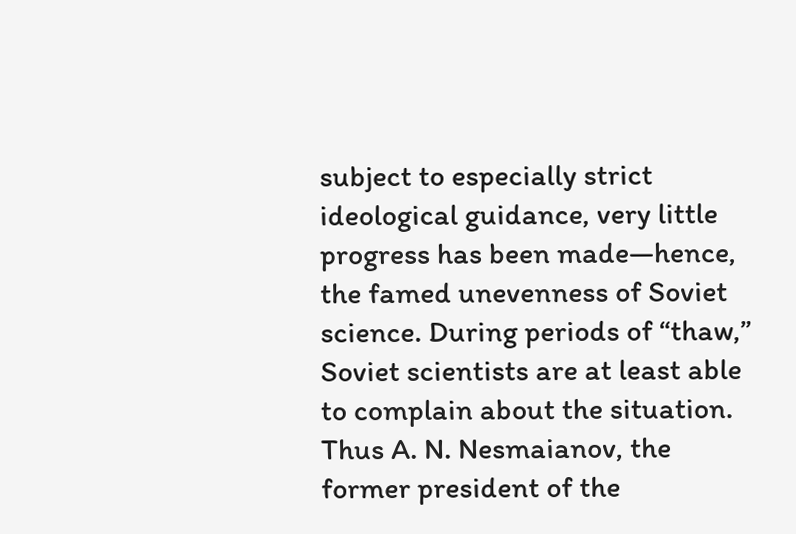subject to especially strict ideological guidance, very little progress has been made—hence, the famed unevenness of Soviet science. During periods of “thaw,” Soviet scientists are at least able to complain about the situation. Thus A. N. Nesmaianov, the former president of the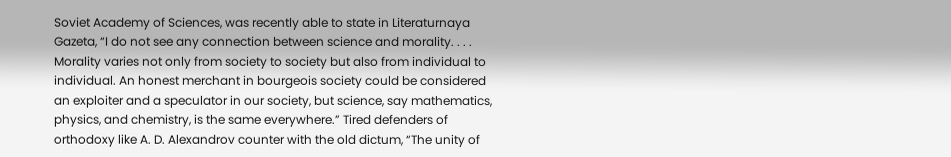Soviet Academy of Sciences, was recently able to state in Literaturnaya Gazeta, “I do not see any connection between science and morality. . . . Morality varies not only from society to society but also from individual to individual. An honest merchant in bourgeois society could be considered an exploiter and a speculator in our society, but science, say mathematics, physics, and chemistry, is the same everywhere.” Tired defenders of orthodoxy like A. D. Alexandrov counter with the old dictum, “The unity of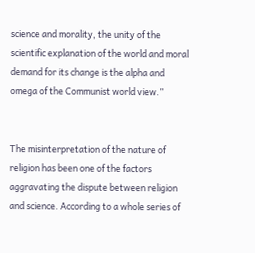science and morality, the unity of the scientific explanation of the world and moral demand for its change is the alpha and omega of the Communist world view.”


The misinterpretation of the nature of religion has been one of the factors aggravating the dispute between religion and science. According to a whole series of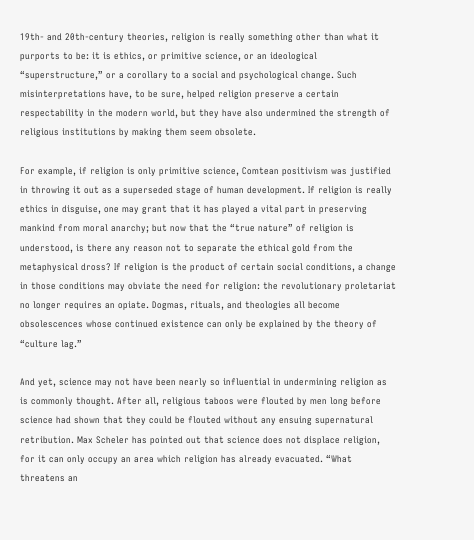19th- and 20th-century theories, religion is really something other than what it purports to be: it is ethics, or primitive science, or an ideological “superstructure,” or a corollary to a social and psychological change. Such misinterpretations have, to be sure, helped religion preserve a certain respectability in the modern world, but they have also undermined the strength of religious institutions by making them seem obsolete.

For example, if religion is only primitive science, Comtean positivism was justified in throwing it out as a superseded stage of human development. If religion is really ethics in disguise, one may grant that it has played a vital part in preserving mankind from moral anarchy; but now that the “true nature” of religion is understood, is there any reason not to separate the ethical gold from the metaphysical dross? If religion is the product of certain social conditions, a change in those conditions may obviate the need for religion: the revolutionary proletariat no longer requires an opiate. Dogmas, rituals, and theologies all become obsolescences whose continued existence can only be explained by the theory of “culture lag.”

And yet, science may not have been nearly so influential in undermining religion as is commonly thought. After all, religious taboos were flouted by men long before science had shown that they could be flouted without any ensuing supernatural retribution. Max Scheler has pointed out that science does not displace religion, for it can only occupy an area which religion has already evacuated. “What threatens an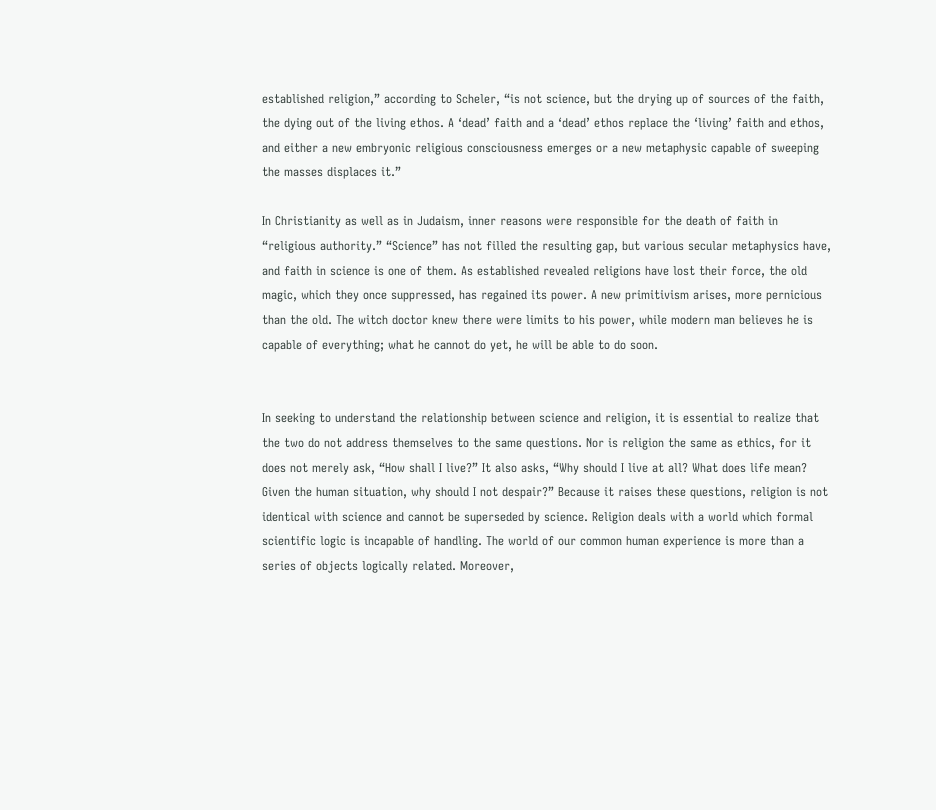established religion,” according to Scheler, “is not science, but the drying up of sources of the faith, the dying out of the living ethos. A ‘dead’ faith and a ‘dead’ ethos replace the ‘living’ faith and ethos, and either a new embryonic religious consciousness emerges or a new metaphysic capable of sweeping the masses displaces it.”

In Christianity as well as in Judaism, inner reasons were responsible for the death of faith in “religious authority.” “Science” has not filled the resulting gap, but various secular metaphysics have, and faith in science is one of them. As established revealed religions have lost their force, the old magic, which they once suppressed, has regained its power. A new primitivism arises, more pernicious than the old. The witch doctor knew there were limits to his power, while modern man believes he is capable of everything; what he cannot do yet, he will be able to do soon.


In seeking to understand the relationship between science and religion, it is essential to realize that the two do not address themselves to the same questions. Nor is religion the same as ethics, for it does not merely ask, “How shall I live?” It also asks, “Why should I live at all? What does life mean? Given the human situation, why should I not despair?” Because it raises these questions, religion is not identical with science and cannot be superseded by science. Religion deals with a world which formal scientific logic is incapable of handling. The world of our common human experience is more than a series of objects logically related. Moreover,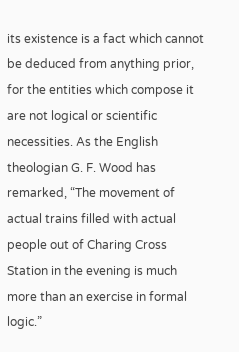its existence is a fact which cannot be deduced from anything prior, for the entities which compose it are not logical or scientific necessities. As the English theologian G. F. Wood has remarked, “The movement of actual trains filled with actual people out of Charing Cross Station in the evening is much more than an exercise in formal logic.”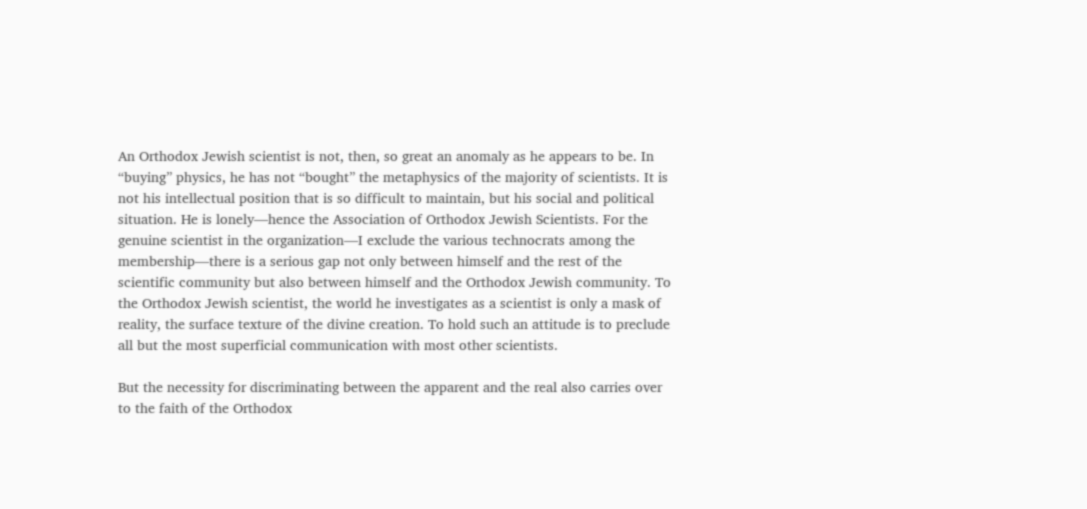An Orthodox Jewish scientist is not, then, so great an anomaly as he appears to be. In “buying” physics, he has not “bought” the metaphysics of the majority of scientists. It is not his intellectual position that is so difficult to maintain, but his social and political situation. He is lonely—hence the Association of Orthodox Jewish Scientists. For the genuine scientist in the organization—I exclude the various technocrats among the membership—there is a serious gap not only between himself and the rest of the scientific community but also between himself and the Orthodox Jewish community. To the Orthodox Jewish scientist, the world he investigates as a scientist is only a mask of reality, the surface texture of the divine creation. To hold such an attitude is to preclude all but the most superficial communication with most other scientists.

But the necessity for discriminating between the apparent and the real also carries over to the faith of the Orthodox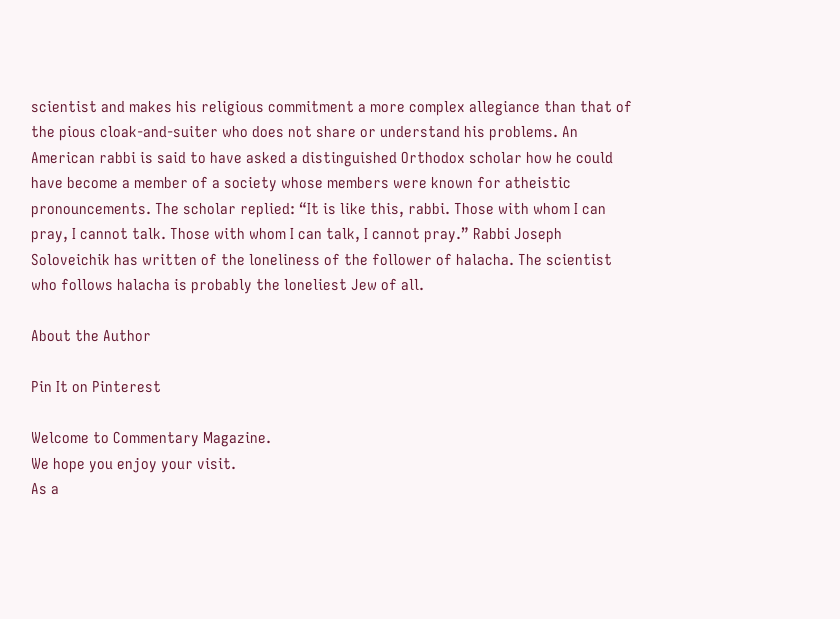scientist and makes his religious commitment a more complex allegiance than that of the pious cloak-and-suiter who does not share or understand his problems. An American rabbi is said to have asked a distinguished Orthodox scholar how he could have become a member of a society whose members were known for atheistic pronouncements. The scholar replied: “It is like this, rabbi. Those with whom I can pray, I cannot talk. Those with whom I can talk, I cannot pray.” Rabbi Joseph Soloveichik has written of the loneliness of the follower of halacha. The scientist who follows halacha is probably the loneliest Jew of all.

About the Author

Pin It on Pinterest

Welcome to Commentary Magazine.
We hope you enjoy your visit.
As a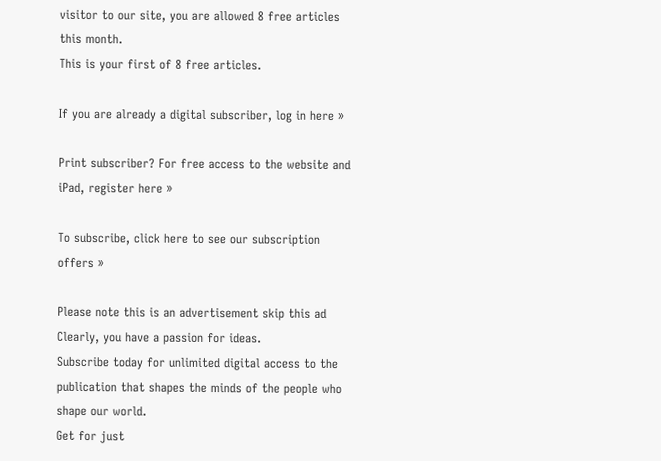visitor to our site, you are allowed 8 free articles this month.
This is your first of 8 free articles.

If you are already a digital subscriber, log in here »

Print subscriber? For free access to the website and iPad, register here »

To subscribe, click here to see our subscription offers »

Please note this is an advertisement skip this ad
Clearly, you have a passion for ideas.
Subscribe today for unlimited digital access to the publication that shapes the minds of the people who shape our world.
Get for just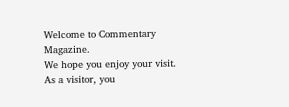Welcome to Commentary Magazine.
We hope you enjoy your visit.
As a visitor, you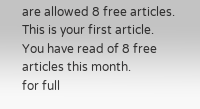are allowed 8 free articles.
This is your first article.
You have read of 8 free articles this month.
for full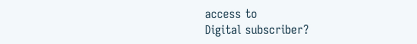access to
Digital subscriber?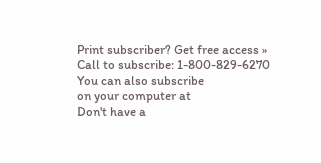Print subscriber? Get free access »
Call to subscribe: 1-800-829-6270
You can also subscribe
on your computer at
Don't have a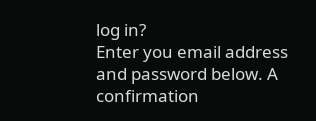log in?
Enter you email address and password below. A confirmation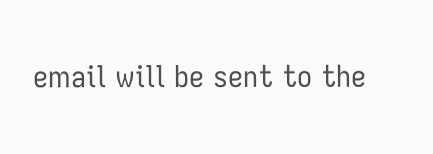email will be sent to the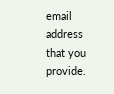email address that you provide.